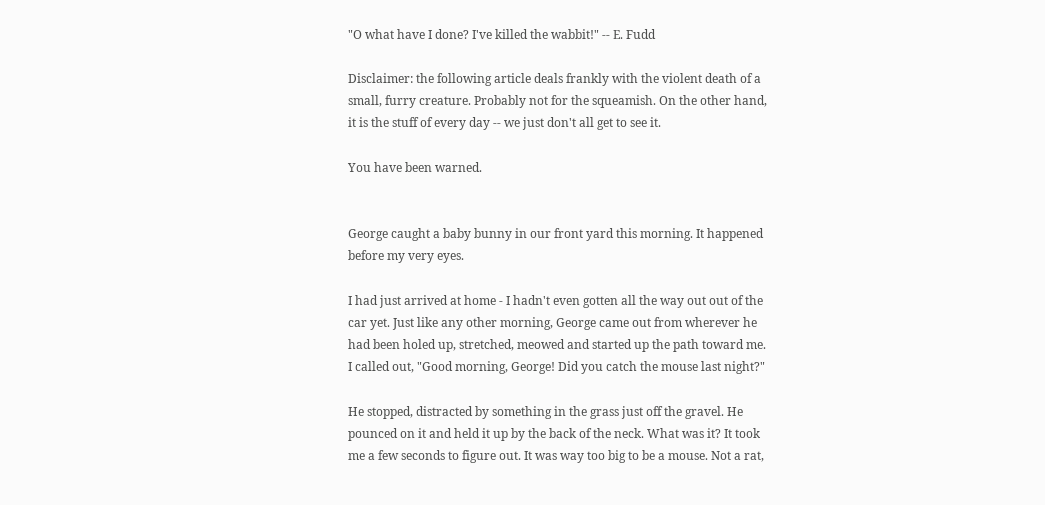"O what have I done? I've killed the wabbit!" -- E. Fudd

Disclaimer: the following article deals frankly with the violent death of a small, furry creature. Probably not for the squeamish. On the other hand, it is the stuff of every day -- we just don't all get to see it.

You have been warned.


George caught a baby bunny in our front yard this morning. It happened before my very eyes.

I had just arrived at home - I hadn't even gotten all the way out out of the car yet. Just like any other morning, George came out from wherever he had been holed up, stretched, meowed and started up the path toward me. I called out, "Good morning, George! Did you catch the mouse last night?"

He stopped, distracted by something in the grass just off the gravel. He pounced on it and held it up by the back of the neck. What was it? It took me a few seconds to figure out. It was way too big to be a mouse. Not a rat,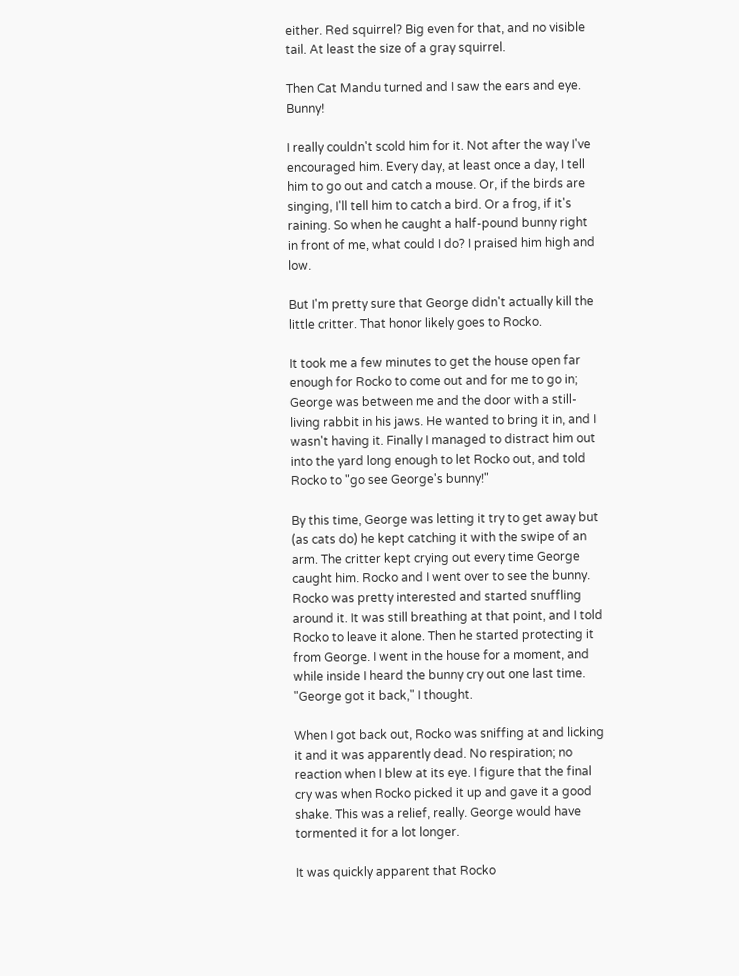either. Red squirrel? Big even for that, and no visible tail. At least the size of a gray squirrel.

Then Cat Mandu turned and I saw the ears and eye. Bunny!

I really couldn't scold him for it. Not after the way I've encouraged him. Every day, at least once a day, I tell him to go out and catch a mouse. Or, if the birds are singing, I'll tell him to catch a bird. Or a frog, if it's raining. So when he caught a half-pound bunny right in front of me, what could I do? I praised him high and low.

But I'm pretty sure that George didn't actually kill the little critter. That honor likely goes to Rocko.

It took me a few minutes to get the house open far enough for Rocko to come out and for me to go in; George was between me and the door with a still-living rabbit in his jaws. He wanted to bring it in, and I wasn't having it. Finally I managed to distract him out into the yard long enough to let Rocko out, and told Rocko to "go see George's bunny!"

By this time, George was letting it try to get away but (as cats do) he kept catching it with the swipe of an arm. The critter kept crying out every time George caught him. Rocko and I went over to see the bunny. Rocko was pretty interested and started snuffling around it. It was still breathing at that point, and I told Rocko to leave it alone. Then he started protecting it from George. I went in the house for a moment, and while inside I heard the bunny cry out one last time. "George got it back," I thought.

When I got back out, Rocko was sniffing at and licking it and it was apparently dead. No respiration; no reaction when I blew at its eye. I figure that the final cry was when Rocko picked it up and gave it a good shake. This was a relief, really. George would have tormented it for a lot longer.

It was quickly apparent that Rocko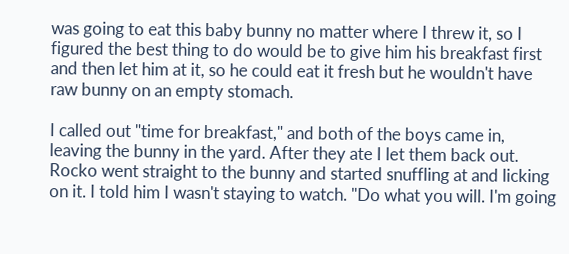was going to eat this baby bunny no matter where I threw it, so I figured the best thing to do would be to give him his breakfast first and then let him at it, so he could eat it fresh but he wouldn't have raw bunny on an empty stomach.

I called out "time for breakfast," and both of the boys came in, leaving the bunny in the yard. After they ate I let them back out. Rocko went straight to the bunny and started snuffling at and licking on it. I told him I wasn't staying to watch. "Do what you will. I'm going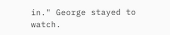in." George stayed to watch.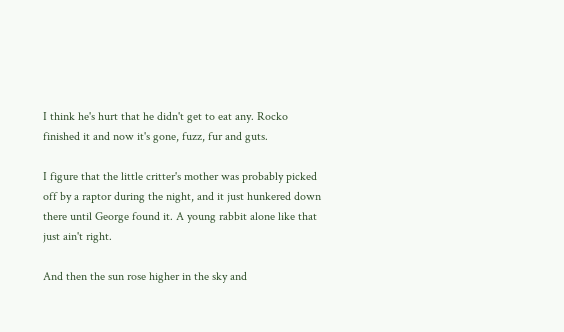I think he's hurt that he didn't get to eat any. Rocko finished it and now it's gone, fuzz, fur and guts.

I figure that the little critter's mother was probably picked off by a raptor during the night, and it just hunkered down there until George found it. A young rabbit alone like that just ain't right.

And then the sun rose higher in the sky and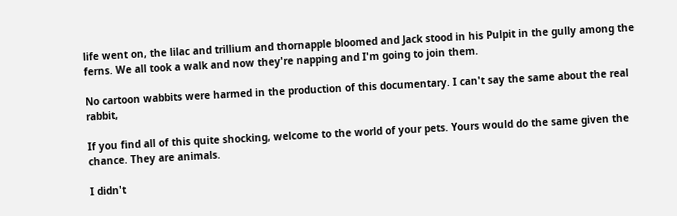life went on, the lilac and trillium and thornapple bloomed and Jack stood in his Pulpit in the gully among the ferns. We all took a walk and now they're napping and I'm going to join them.

No cartoon wabbits were harmed in the production of this documentary. I can't say the same about the real rabbit,

If you find all of this quite shocking, welcome to the world of your pets. Yours would do the same given the chance. They are animals.

I didn't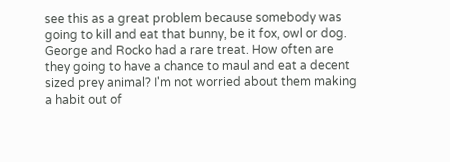see this as a great problem because somebody was going to kill and eat that bunny, be it fox, owl or dog. George and Rocko had a rare treat. How often are they going to have a chance to maul and eat a decent sized prey animal? I'm not worried about them making a habit out of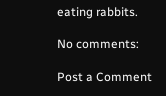eating rabbits.

No comments:

Post a Comment